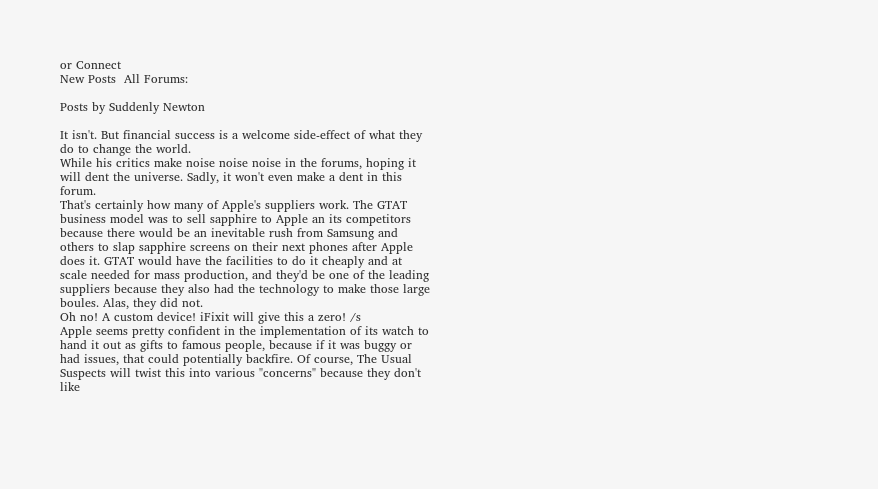or Connect
New Posts  All Forums:

Posts by Suddenly Newton

It isn't. But financial success is a welcome side-effect of what they do to change the world.
While his critics make noise noise noise in the forums, hoping it will dent the universe. Sadly, it won't even make a dent in this forum.
That's certainly how many of Apple's suppliers work. The GTAT business model was to sell sapphire to Apple an its competitors because there would be an inevitable rush from Samsung and others to slap sapphire screens on their next phones after Apple does it. GTAT would have the facilities to do it cheaply and at scale needed for mass production, and they'd be one of the leading suppliers because they also had the technology to make those large boules. Alas, they did not.
Oh no! A custom device! iFixit will give this a zero! /s
Apple seems pretty confident in the implementation of its watch to hand it out as gifts to famous people, because if it was buggy or had issues, that could potentially backfire. Of course, The Usual Suspects will twist this into various "concerns" because they don't like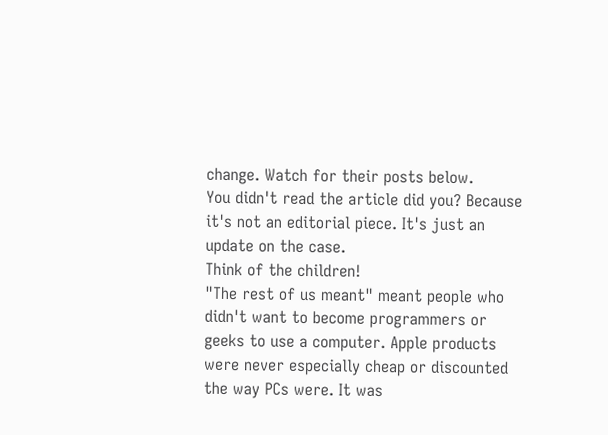change. Watch for their posts below.
You didn't read the article did you? Because it's not an editorial piece. It's just an update on the case.
Think of the children!
"The rest of us meant" meant people who didn't want to become programmers or geeks to use a computer. Apple products were never especially cheap or discounted the way PCs were. It was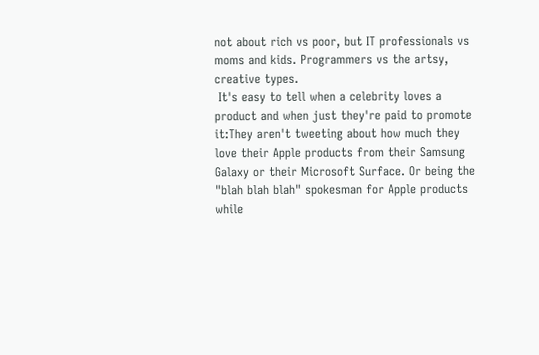not about rich vs poor, but IT professionals vs moms and kids. Programmers vs the artsy, creative types.
 It's easy to tell when a celebrity loves a product and when just they're paid to promote it:They aren't tweeting about how much they love their Apple products from their Samsung Galaxy or their Microsoft Surface. Or being the "blah blah blah" spokesman for Apple products while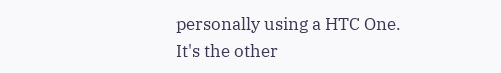personally using a HTC One. It's the other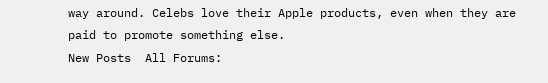way around. Celebs love their Apple products, even when they are paid to promote something else.
New Posts  All Forums: